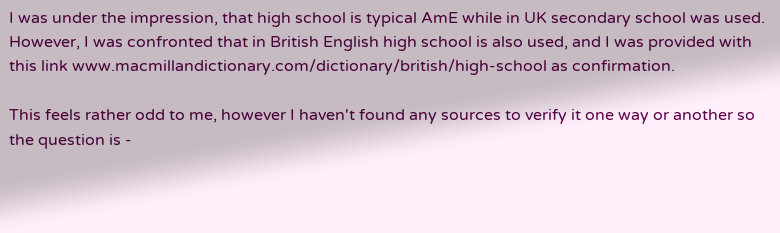I was under the impression, that high school is typical AmE while in UK secondary school was used. However, I was confronted that in British English high school is also used, and I was provided with this link www.macmillandictionary.com/dictionary/british/high-school as confirmation.

This feels rather odd to me, however I haven't found any sources to verify it one way or another so the question is -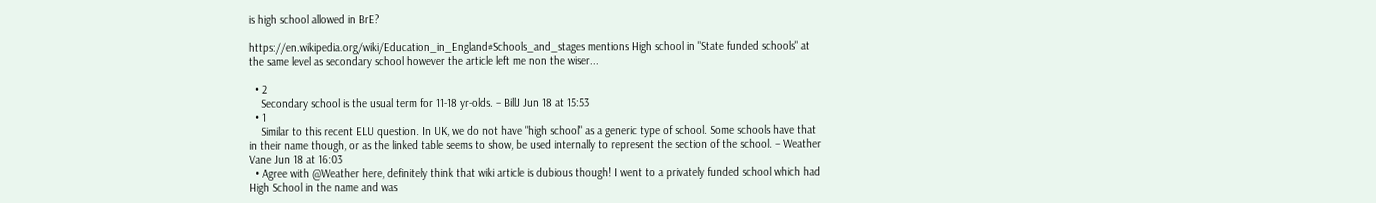is high school allowed in BrE?

https://en.wikipedia.org/wiki/Education_in_England#Schools_and_stages mentions High school in "State funded schools" at the same level as secondary school however the article left me non the wiser...

  • 2
    Secondary school is the usual term for 11-18 yr-olds. – BillJ Jun 18 at 15:53
  • 1
    Similar to this recent ELU question. In UK, we do not have "high school" as a generic type of school. Some schools have that in their name though, or as the linked table seems to show, be used internally to represent the section of the school. – Weather Vane Jun 18 at 16:03
  • Agree with @Weather here, definitely think that wiki article is dubious though! I went to a privately funded school which had High School in the name and was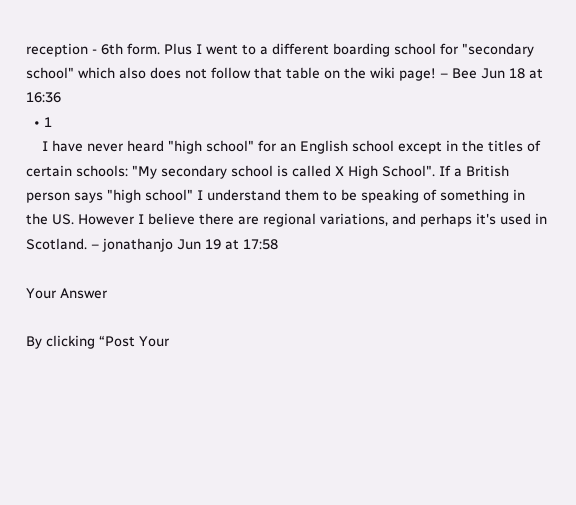reception - 6th form. Plus I went to a different boarding school for "secondary school" which also does not follow that table on the wiki page! – Bee Jun 18 at 16:36
  • 1
    I have never heard "high school" for an English school except in the titles of certain schools: "My secondary school is called X High School". If a British person says "high school" I understand them to be speaking of something in the US. However I believe there are regional variations, and perhaps it's used in Scotland. – jonathanjo Jun 19 at 17:58

Your Answer

By clicking “Post Your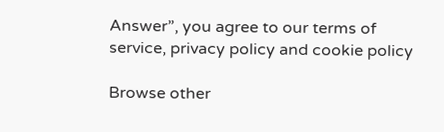Answer”, you agree to our terms of service, privacy policy and cookie policy

Browse other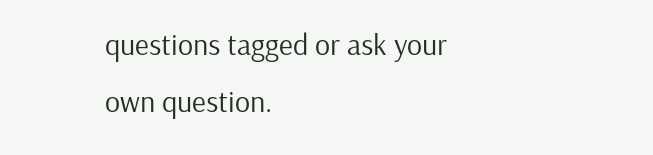questions tagged or ask your own question.